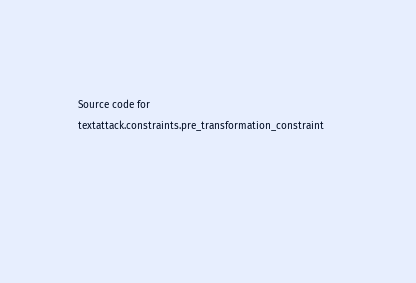Source code for textattack.constraints.pre_transformation_constraint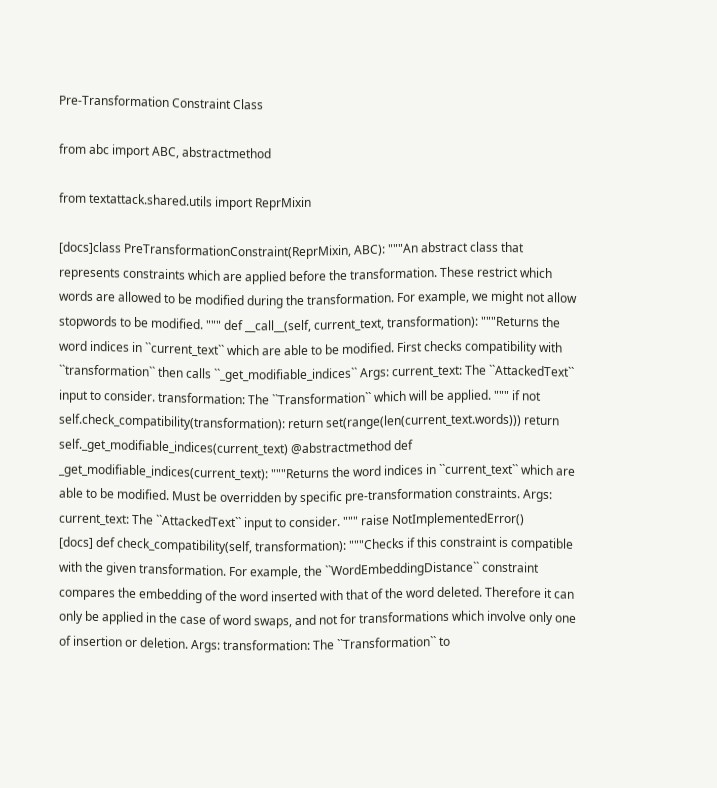Pre-Transformation Constraint Class

from abc import ABC, abstractmethod

from textattack.shared.utils import ReprMixin

[docs]class PreTransformationConstraint(ReprMixin, ABC): """An abstract class that represents constraints which are applied before the transformation. These restrict which words are allowed to be modified during the transformation. For example, we might not allow stopwords to be modified. """ def __call__(self, current_text, transformation): """Returns the word indices in ``current_text`` which are able to be modified. First checks compatibility with ``transformation`` then calls ``_get_modifiable_indices`` Args: current_text: The ``AttackedText`` input to consider. transformation: The ``Transformation`` which will be applied. """ if not self.check_compatibility(transformation): return set(range(len(current_text.words))) return self._get_modifiable_indices(current_text) @abstractmethod def _get_modifiable_indices(current_text): """Returns the word indices in ``current_text`` which are able to be modified. Must be overridden by specific pre-transformation constraints. Args: current_text: The ``AttackedText`` input to consider. """ raise NotImplementedError()
[docs] def check_compatibility(self, transformation): """Checks if this constraint is compatible with the given transformation. For example, the ``WordEmbeddingDistance`` constraint compares the embedding of the word inserted with that of the word deleted. Therefore it can only be applied in the case of word swaps, and not for transformations which involve only one of insertion or deletion. Args: transformation: The ``Transformation`` to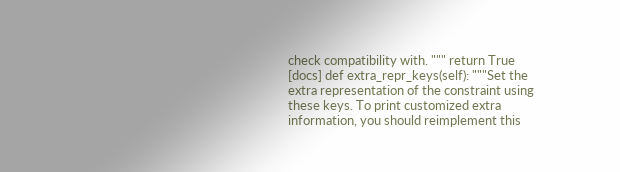check compatibility with. """ return True
[docs] def extra_repr_keys(self): """Set the extra representation of the constraint using these keys. To print customized extra information, you should reimplement this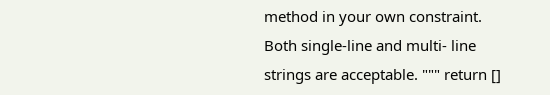method in your own constraint. Both single-line and multi- line strings are acceptable. """ return []